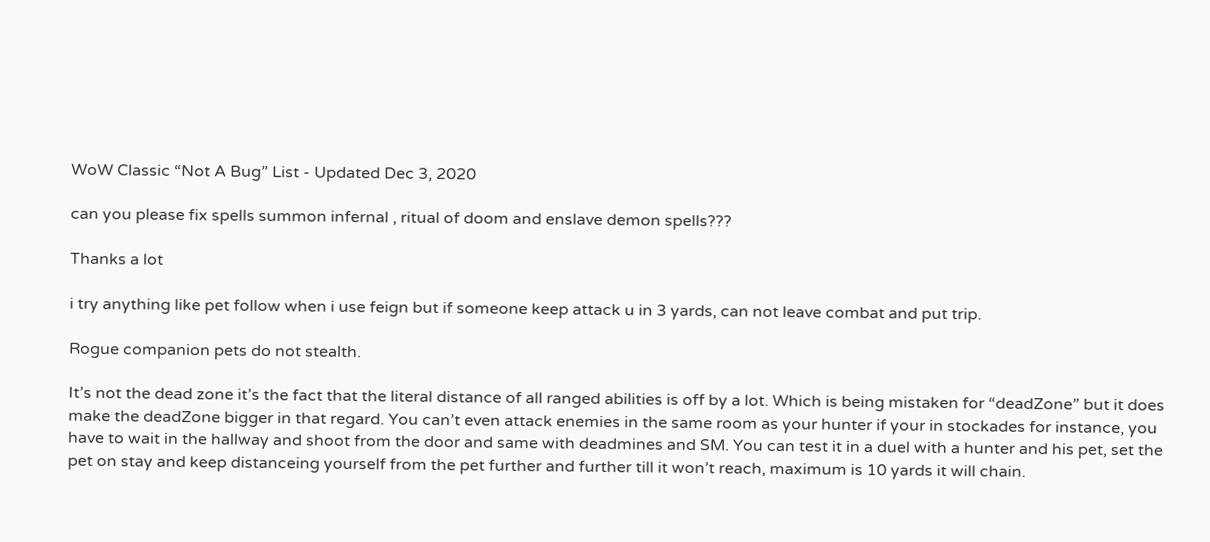WoW Classic “Not A Bug” List - Updated Dec 3, 2020

can you please fix spells summon infernal , ritual of doom and enslave demon spells???

Thanks a lot

i try anything like pet follow when i use feign but if someone keep attack u in 3 yards, can not leave combat and put trip.

Rogue companion pets do not stealth.

It’s not the dead zone it’s the fact that the literal distance of all ranged abilities is off by a lot. Which is being mistaken for “deadZone” but it does make the deadZone bigger in that regard. You can’t even attack enemies in the same room as your hunter if your in stockades for instance, you have to wait in the hallway and shoot from the door and same with deadmines and SM. You can test it in a duel with a hunter and his pet, set the pet on stay and keep distanceing yourself from the pet further and further till it won’t reach, maximum is 10 yards it will chain.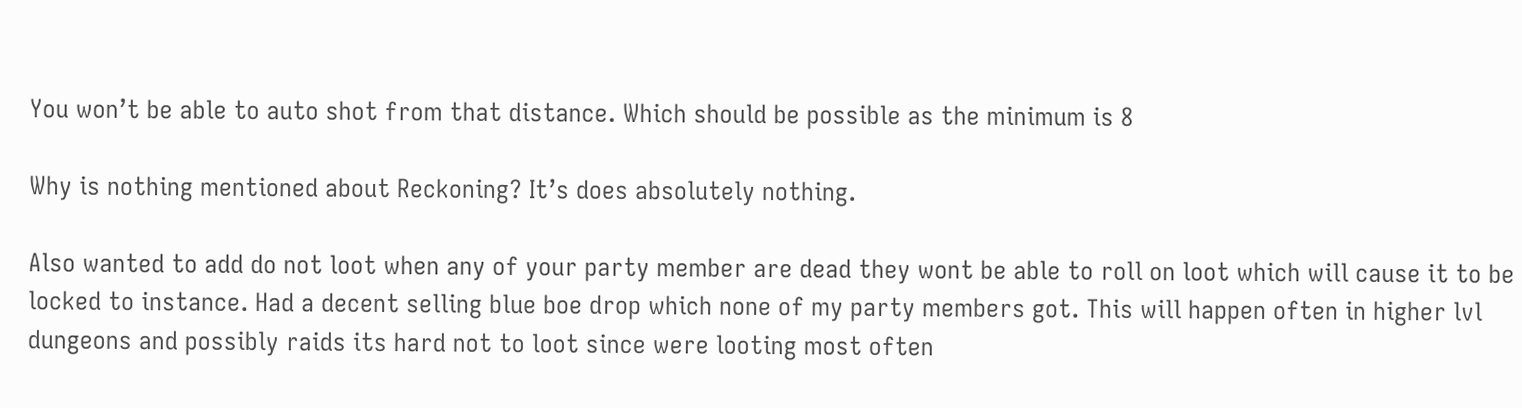You won’t be able to auto shot from that distance. Which should be possible as the minimum is 8

Why is nothing mentioned about Reckoning? It’s does absolutely nothing.

Also wanted to add do not loot when any of your party member are dead they wont be able to roll on loot which will cause it to be locked to instance. Had a decent selling blue boe drop which none of my party members got. This will happen often in higher lvl dungeons and possibly raids its hard not to loot since were looting most often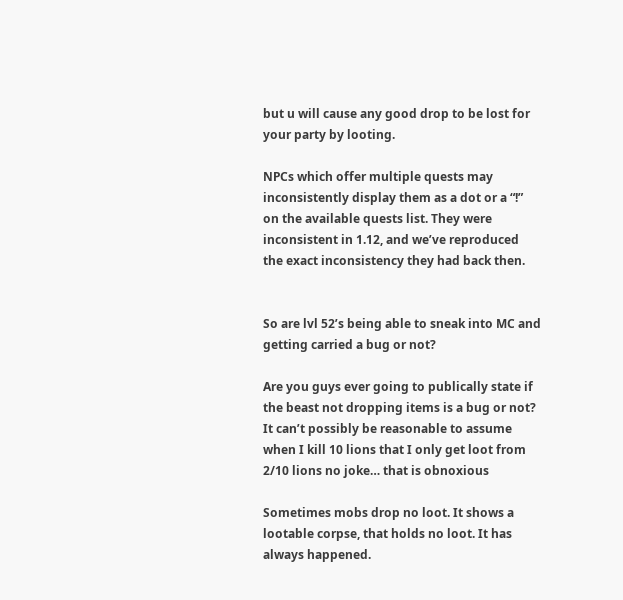but u will cause any good drop to be lost for your party by looting.

NPCs which offer multiple quests may inconsistently display them as a dot or a “!” on the available quests list. They were inconsistent in 1.12, and we’ve reproduced the exact inconsistency they had back then.


So are lvl 52’s being able to sneak into MC and getting carried a bug or not?

Are you guys ever going to publically state if the beast not dropping items is a bug or not? It can’t possibly be reasonable to assume when I kill 10 lions that I only get loot from 2/10 lions no joke… that is obnoxious

Sometimes mobs drop no loot. It shows a lootable corpse, that holds no loot. It has always happened.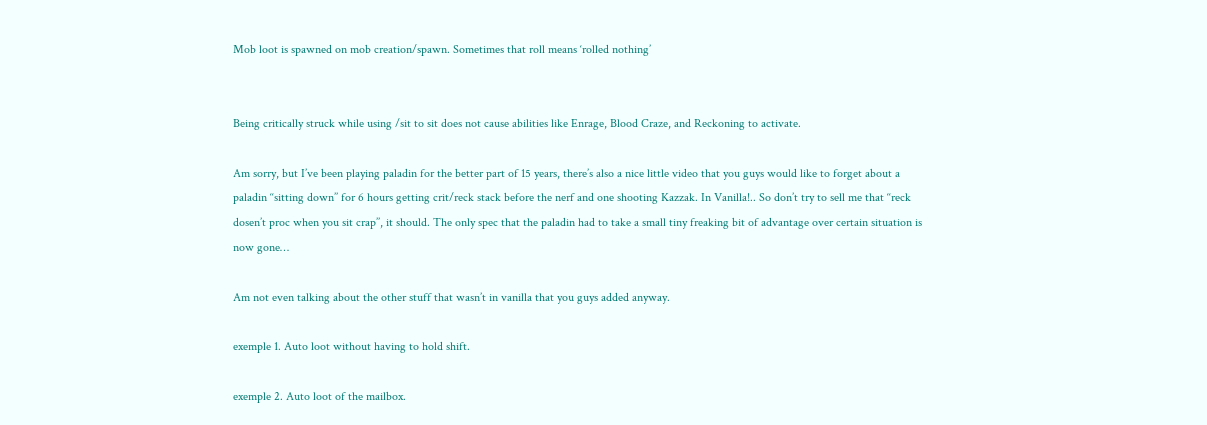Mob loot is spawned on mob creation/spawn. Sometimes that roll means ‘rolled nothing’


Being critically struck while using /sit to sit does not cause abilities like Enrage, Blood Craze, and Reckoning to activate.

Am sorry, but I’ve been playing paladin for the better part of 15 years, there’s also a nice little video that you guys would like to forget about a paladin ‘‘sitting down’’ for 6 hours getting crit/reck stack before the nerf and one shooting Kazzak. In Vanilla!.. So don’t try to sell me that ‘‘reck dosen’t proc when you sit crap’’, it should. The only spec that the paladin had to take a small tiny freaking bit of advantage over certain situation is now gone…

Am not even talking about the other stuff that wasn’t in vanilla that you guys added anyway.

exemple 1. Auto loot without having to hold shift.

exemple 2. Auto loot of the mailbox.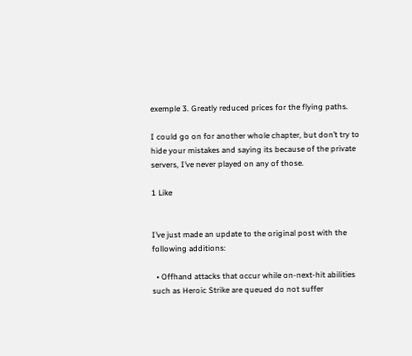exemple 3. Greatly reduced prices for the flying paths.

I could go on for another whole chapter, but don’t try to hide your mistakes and saying its because of the private servers, I’ve never played on any of those.

1 Like


I’ve just made an update to the original post with the following additions:

  • Offhand attacks that occur while on-next-hit abilities such as Heroic Strike are queued do not suffer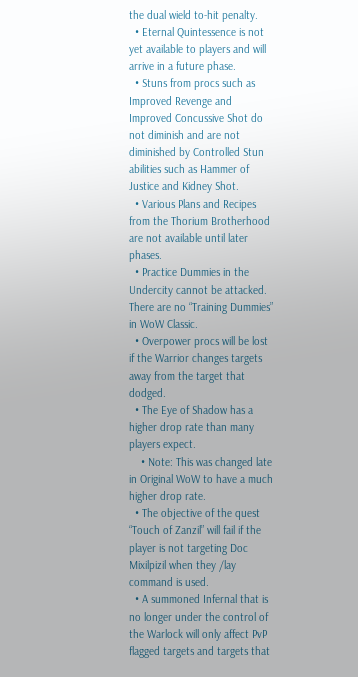the dual wield to-hit penalty.
  • Eternal Quintessence is not yet available to players and will arrive in a future phase.
  • Stuns from procs such as Improved Revenge and Improved Concussive Shot do not diminish and are not diminished by Controlled Stun abilities such as Hammer of Justice and Kidney Shot.
  • Various Plans and Recipes from the Thorium Brotherhood are not available until later phases.
  • Practice Dummies in the Undercity cannot be attacked. There are no “Training Dummies” in WoW Classic.
  • Overpower procs will be lost if the Warrior changes targets away from the target that dodged.
  • The Eye of Shadow has a higher drop rate than many players expect.
    • Note: This was changed late in Original WoW to have a much higher drop rate.
  • The objective of the quest “Touch of Zanzil” will fail if the player is not targeting Doc Mixilpizil when they /lay command is used.
  • A summoned Infernal that is no longer under the control of the Warlock will only affect PvP flagged targets and targets that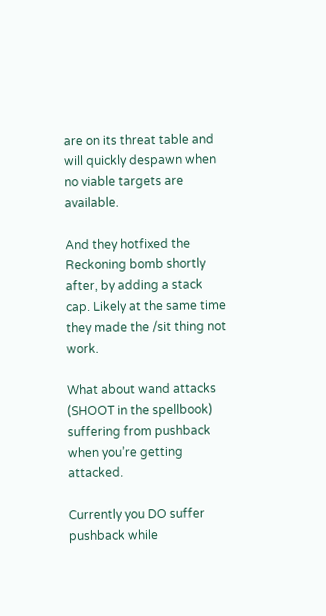are on its threat table and will quickly despawn when no viable targets are available.

And they hotfixed the Reckoning bomb shortly after, by adding a stack cap. Likely at the same time they made the /sit thing not work.

What about wand attacks (SHOOT in the spellbook) suffering from pushback when you’re getting attacked.

Currently you DO suffer pushback while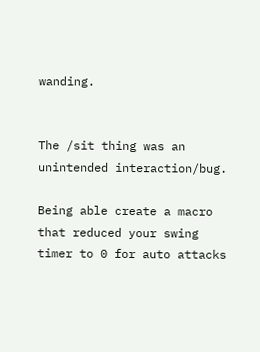wanding.


The /sit thing was an unintended interaction/bug.

Being able create a macro that reduced your swing timer to 0 for auto attacks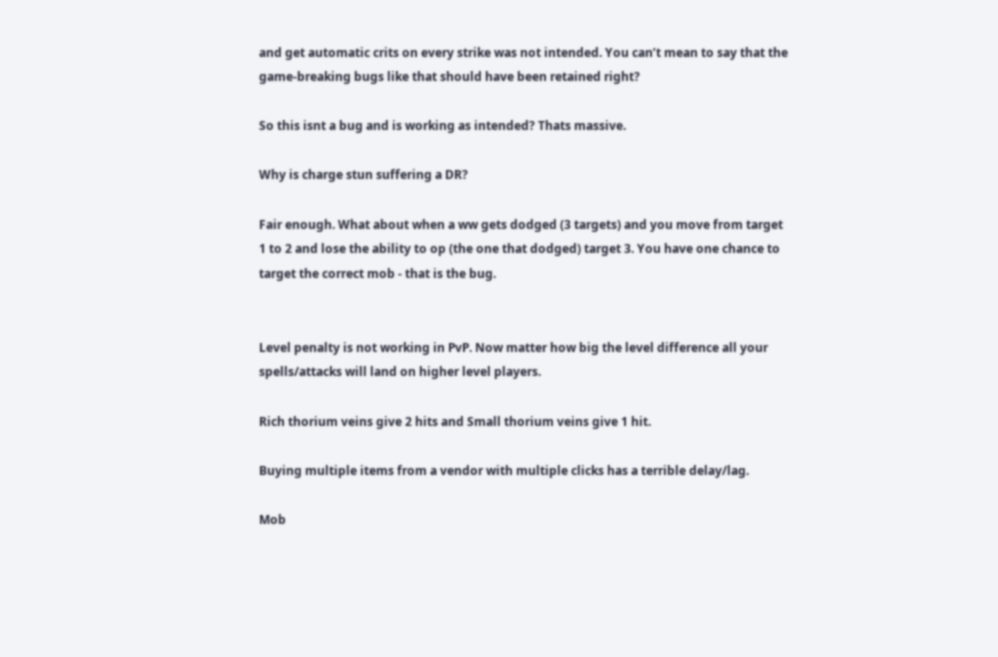and get automatic crits on every strike was not intended. You can’t mean to say that the game-breaking bugs like that should have been retained right?

So this isnt a bug and is working as intended? Thats massive.

Why is charge stun suffering a DR?

Fair enough. What about when a ww gets dodged (3 targets) and you move from target 1 to 2 and lose the ability to op (the one that dodged) target 3. You have one chance to target the correct mob - that is the bug.


Level penalty is not working in PvP. Now matter how big the level difference all your spells/attacks will land on higher level players.

Rich thorium veins give 2 hits and Small thorium veins give 1 hit.

Buying multiple items from a vendor with multiple clicks has a terrible delay/lag.

Mob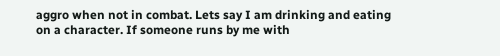aggro when not in combat. Lets say I am drinking and eating on a character. If someone runs by me with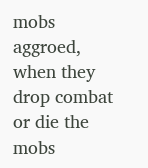mobs aggroed, when they drop combat or die the mobs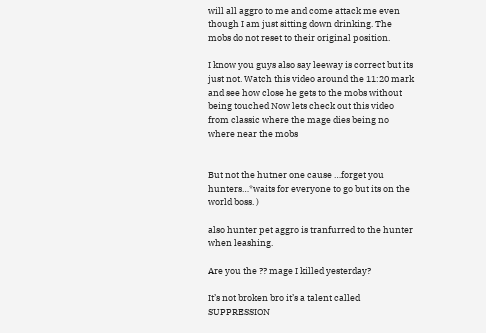will all aggro to me and come attack me even though I am just sitting down drinking. The mobs do not reset to their original position.

I know you guys also say leeway is correct but its just not. Watch this video around the 11:20 mark and see how close he gets to the mobs without being touched Now lets check out this video from classic where the mage dies being no where near the mobs


But not the hutner one cause …forget you hunters…*waits for everyone to go but its on the world boss. )

also hunter pet aggro is tranfurred to the hunter when leashing.

Are you the ?? mage I killed yesterday?

It’s not broken bro it’s a talent called SUPPRESSION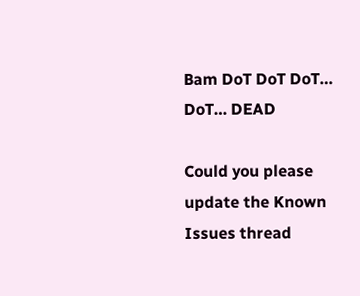Bam DoT DoT DoT… DoT… DEAD

Could you please update the Known Issues thread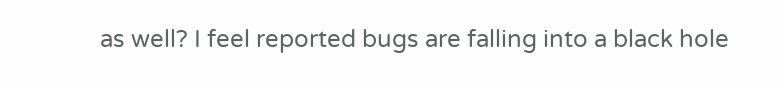as well? I feel reported bugs are falling into a black hole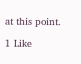at this point.

1 Like